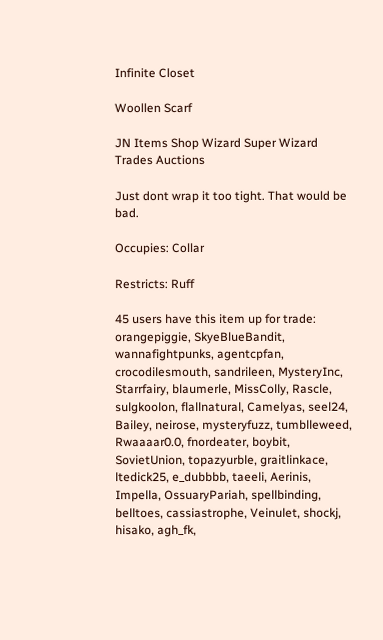Infinite Closet

Woollen Scarf

JN Items Shop Wizard Super Wizard Trades Auctions

Just dont wrap it too tight. That would be bad.

Occupies: Collar

Restricts: Ruff

45 users have this item up for trade: orangepiggie, SkyeBlueBandit, wannafightpunks, agentcpfan, crocodilesmouth, sandrileen, MysteryInc, Starrfairy, blaumerle, MissColly, Rascle, sulgkoolon, flallnatural, Camelyas, seel24, Bailey, neirose, mysteryfuzz, tumblleweed, Rwaaaar0.0, fnordeater, boybit, SovietUnion, topazyurble, graitlinkace, ltedick25, e_dubbbb, taeeli, Aerinis, Impella, OssuaryPariah, spellbinding, belltoes, cassiastrophe, Veinulet, shockj, hisako, agh_fk,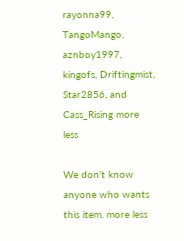rayonna99, TangoMango, aznboy1997, kingofs, Driftingmist, Star2856, and Cass_Rising more less

We don't know anyone who wants this item. more less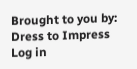Brought to you by:
Dress to Impress
Log in